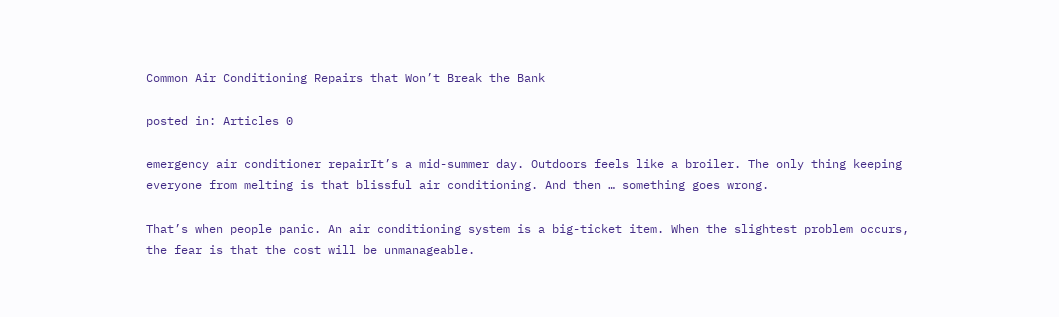Common Air Conditioning Repairs that Won’t Break the Bank

posted in: Articles 0

emergency air conditioner repairIt’s a mid-summer day. Outdoors feels like a broiler. The only thing keeping everyone from melting is that blissful air conditioning. And then … something goes wrong.

That’s when people panic. An air conditioning system is a big-ticket item. When the slightest problem occurs, the fear is that the cost will be unmanageable.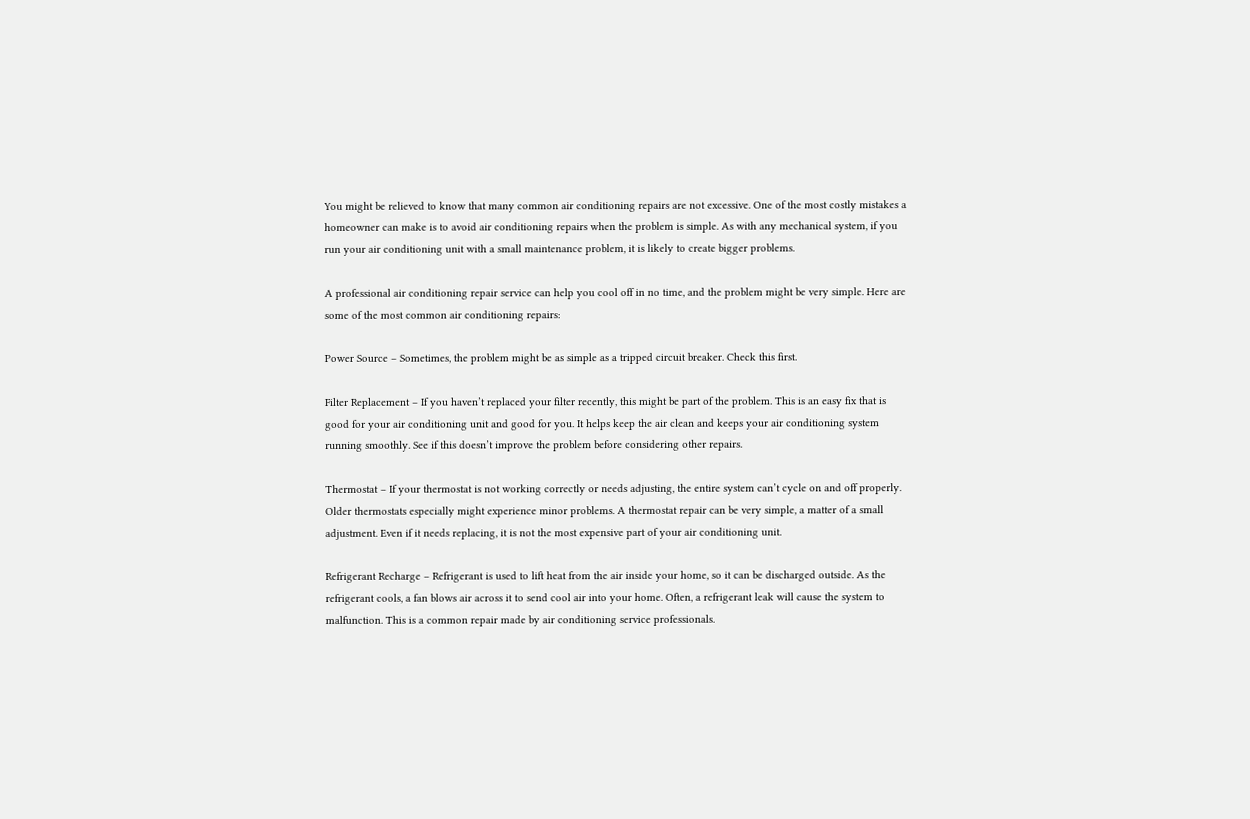You might be relieved to know that many common air conditioning repairs are not excessive. One of the most costly mistakes a homeowner can make is to avoid air conditioning repairs when the problem is simple. As with any mechanical system, if you run your air conditioning unit with a small maintenance problem, it is likely to create bigger problems.

A professional air conditioning repair service can help you cool off in no time, and the problem might be very simple. Here are some of the most common air conditioning repairs:

Power Source – Sometimes, the problem might be as simple as a tripped circuit breaker. Check this first.

Filter Replacement – If you haven’t replaced your filter recently, this might be part of the problem. This is an easy fix that is good for your air conditioning unit and good for you. It helps keep the air clean and keeps your air conditioning system running smoothly. See if this doesn’t improve the problem before considering other repairs.

Thermostat – If your thermostat is not working correctly or needs adjusting, the entire system can’t cycle on and off properly. Older thermostats especially might experience minor problems. A thermostat repair can be very simple, a matter of a small adjustment. Even if it needs replacing, it is not the most expensive part of your air conditioning unit.

Refrigerant Recharge – Refrigerant is used to lift heat from the air inside your home, so it can be discharged outside. As the refrigerant cools, a fan blows air across it to send cool air into your home. Often, a refrigerant leak will cause the system to malfunction. This is a common repair made by air conditioning service professionals.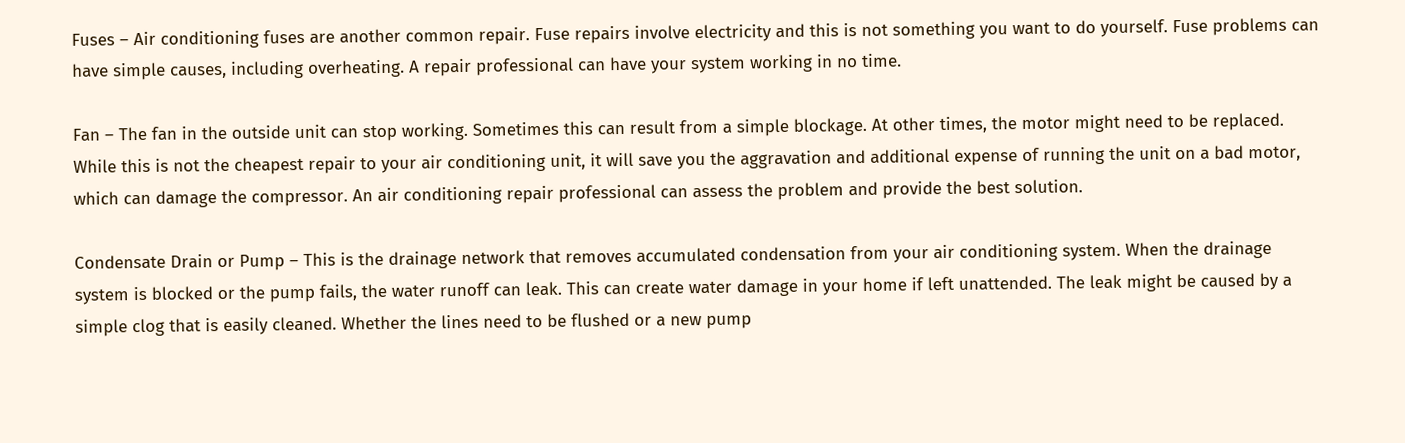Fuses – Air conditioning fuses are another common repair. Fuse repairs involve electricity and this is not something you want to do yourself. Fuse problems can have simple causes, including overheating. A repair professional can have your system working in no time.

Fan – The fan in the outside unit can stop working. Sometimes this can result from a simple blockage. At other times, the motor might need to be replaced. While this is not the cheapest repair to your air conditioning unit, it will save you the aggravation and additional expense of running the unit on a bad motor, which can damage the compressor. An air conditioning repair professional can assess the problem and provide the best solution.

Condensate Drain or Pump – This is the drainage network that removes accumulated condensation from your air conditioning system. When the drainage system is blocked or the pump fails, the water runoff can leak. This can create water damage in your home if left unattended. The leak might be caused by a simple clog that is easily cleaned. Whether the lines need to be flushed or a new pump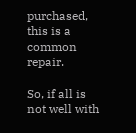purchased, this is a common repair.

So, if all is not well with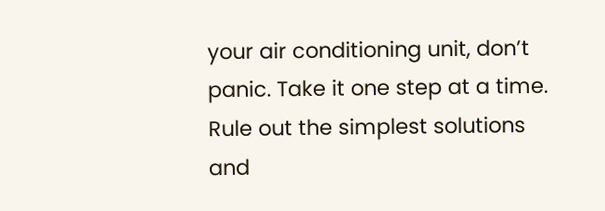your air conditioning unit, don’t panic. Take it one step at a time. Rule out the simplest solutions and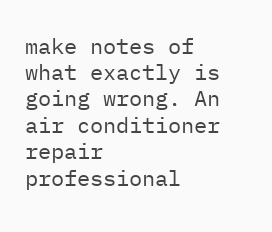make notes of what exactly is going wrong. An air conditioner repair professional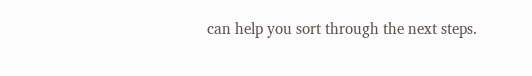can help you sort through the next steps.